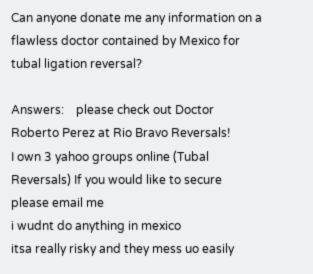Can anyone donate me any information on a flawless doctor contained by Mexico for tubal ligation reversal?

Answers:    please check out Doctor Roberto Perez at Rio Bravo Reversals!
I own 3 yahoo groups online (Tubal Reversals) If you would like to secure please email me
i wudnt do anything in mexico
itsa really risky and they mess uo easily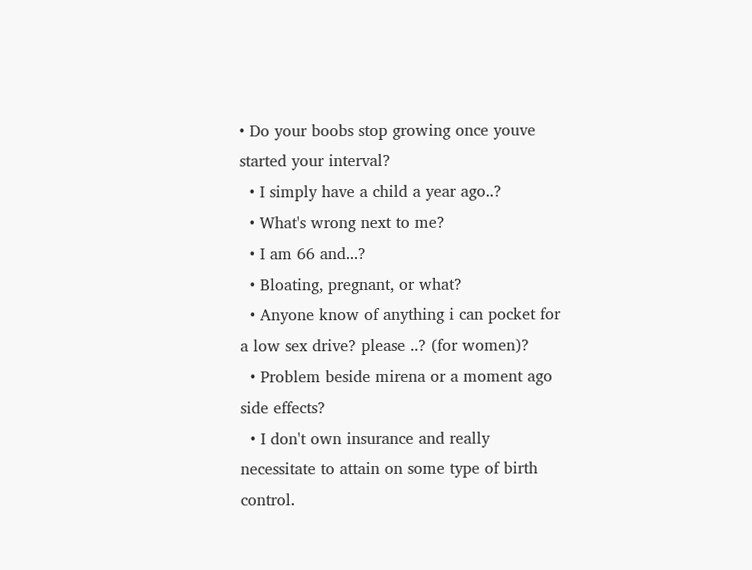• Do your boobs stop growing once youve started your interval?
  • I simply have a child a year ago..?
  • What's wrong next to me?
  • I am 66 and...?
  • Bloating, pregnant, or what?
  • Anyone know of anything i can pocket for a low sex drive? please ..? (for women)?
  • Problem beside mirena or a moment ago side effects?
  • I don't own insurance and really necessitate to attain on some type of birth control.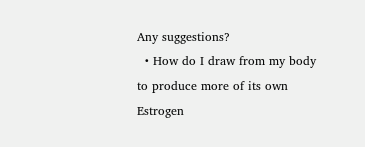Any suggestions?
  • How do I draw from my body to produce more of its own Estrogen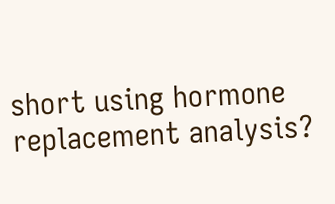short using hormone replacement analysis?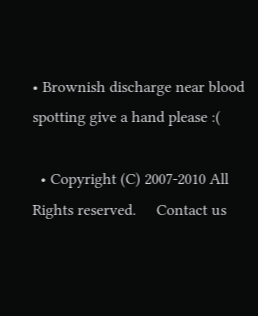• Brownish discharge near blood spotting give a hand please :(

  • Copyright (C) 2007-2010 All Rights reserved.     Contact us